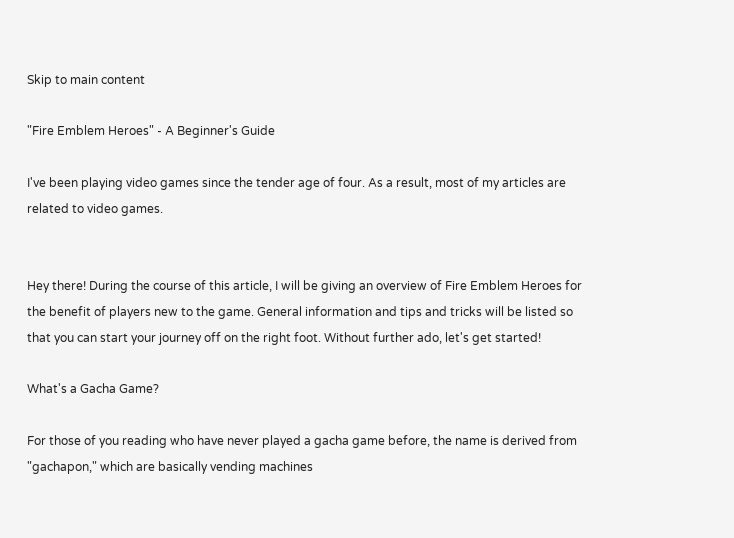Skip to main content

"Fire Emblem Heroes" - A Beginner's Guide

I've been playing video games since the tender age of four. As a result, most of my articles are related to video games.


Hey there! During the course of this article, I will be giving an overview of Fire Emblem Heroes for the benefit of players new to the game. General information and tips and tricks will be listed so that you can start your journey off on the right foot. Without further ado, let's get started!

What's a Gacha Game?

For those of you reading who have never played a gacha game before, the name is derived from "gachapon," which are basically vending machines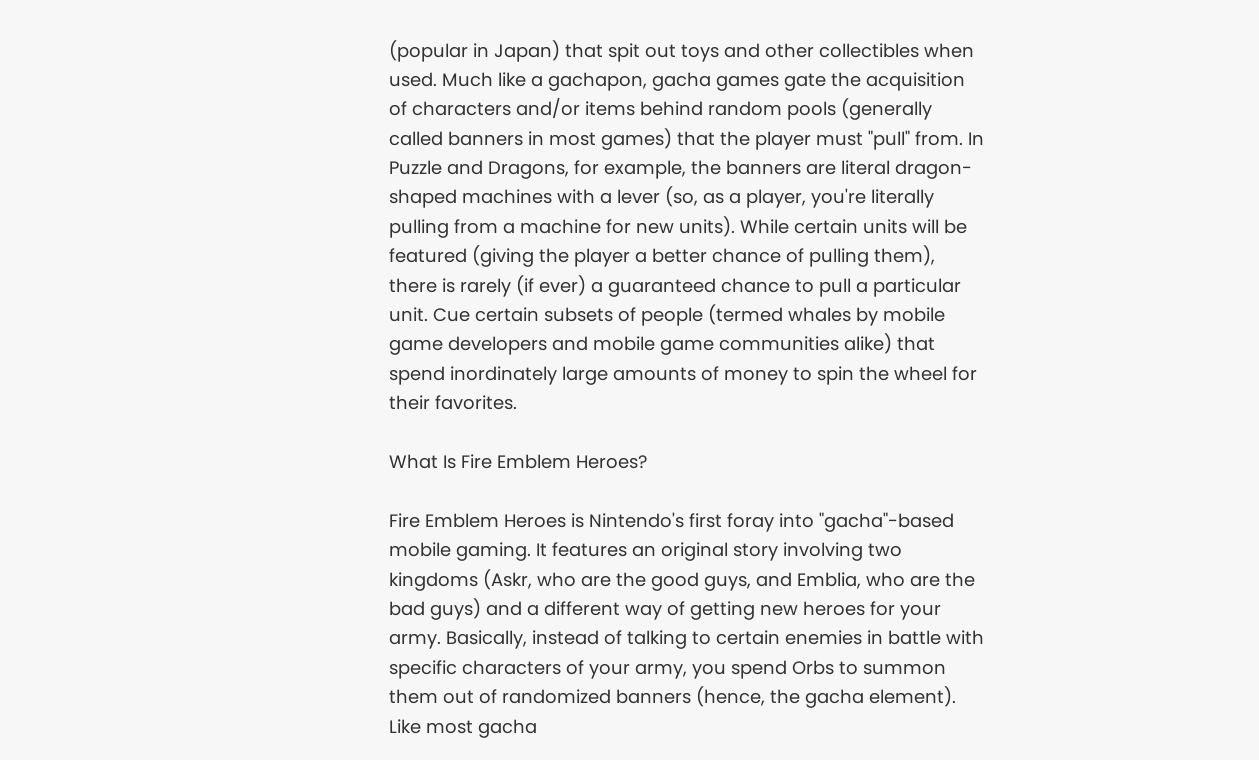(popular in Japan) that spit out toys and other collectibles when used. Much like a gachapon, gacha games gate the acquisition of characters and/or items behind random pools (generally called banners in most games) that the player must "pull" from. In Puzzle and Dragons, for example, the banners are literal dragon-shaped machines with a lever (so, as a player, you're literally pulling from a machine for new units). While certain units will be featured (giving the player a better chance of pulling them), there is rarely (if ever) a guaranteed chance to pull a particular unit. Cue certain subsets of people (termed whales by mobile game developers and mobile game communities alike) that spend inordinately large amounts of money to spin the wheel for their favorites.

What Is Fire Emblem Heroes?

Fire Emblem Heroes is Nintendo's first foray into "gacha"-based mobile gaming. It features an original story involving two kingdoms (Askr, who are the good guys, and Emblia, who are the bad guys) and a different way of getting new heroes for your army. Basically, instead of talking to certain enemies in battle with specific characters of your army, you spend Orbs to summon them out of randomized banners (hence, the gacha element). Like most gacha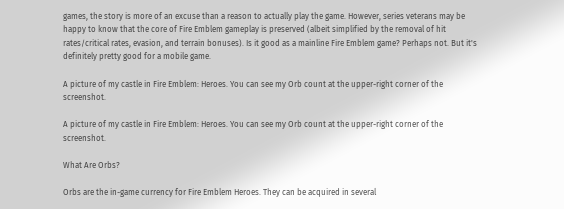games, the story is more of an excuse than a reason to actually play the game. However, series veterans may be happy to know that the core of Fire Emblem gameplay is preserved (albeit simplified by the removal of hit rates/critical rates, evasion, and terrain bonuses). Is it good as a mainline Fire Emblem game? Perhaps not. But it's definitely pretty good for a mobile game.

A picture of my castle in Fire Emblem: Heroes. You can see my Orb count at the upper-right corner of the screenshot.

A picture of my castle in Fire Emblem: Heroes. You can see my Orb count at the upper-right corner of the screenshot.

What Are Orbs?

Orbs are the in-game currency for Fire Emblem Heroes. They can be acquired in several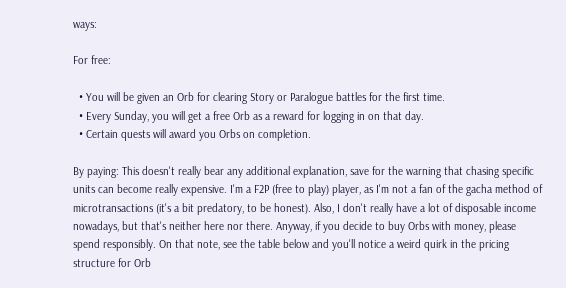ways:

For free:

  • You will be given an Orb for clearing Story or Paralogue battles for the first time.
  • Every Sunday, you will get a free Orb as a reward for logging in on that day.
  • Certain quests will award you Orbs on completion.

By paying: This doesn't really bear any additional explanation, save for the warning that chasing specific units can become really expensive. I'm a F2P (free to play) player, as I'm not a fan of the gacha method of microtransactions (it's a bit predatory, to be honest). Also, I don't really have a lot of disposable income nowadays, but that's neither here nor there. Anyway, if you decide to buy Orbs with money, please spend responsibly. On that note, see the table below and you'll notice a weird quirk in the pricing structure for Orb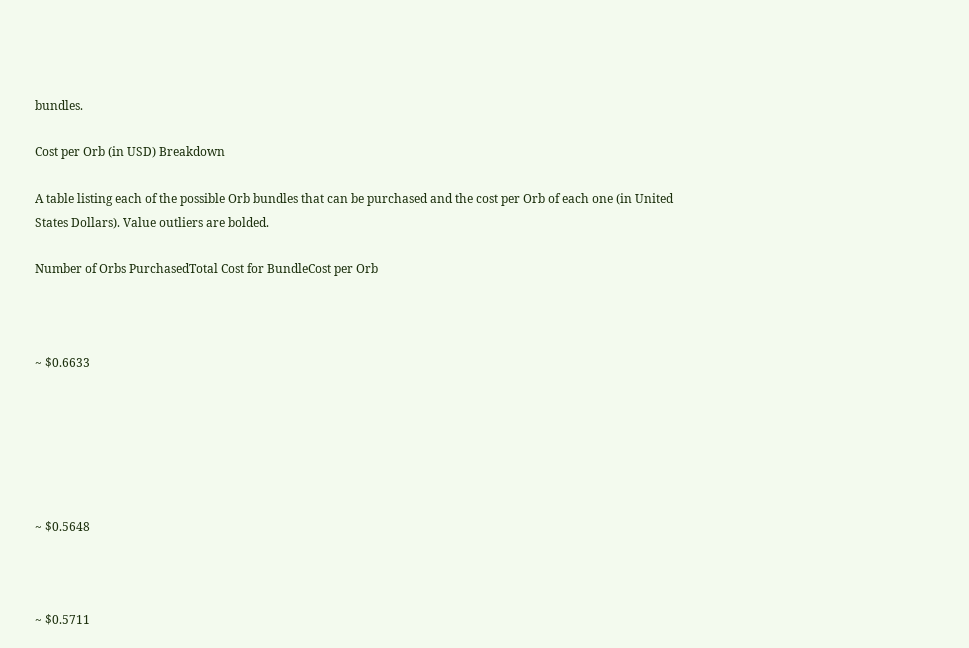bundles.

Cost per Orb (in USD) Breakdown

A table listing each of the possible Orb bundles that can be purchased and the cost per Orb of each one (in United States Dollars). Value outliers are bolded.

Number of Orbs PurchasedTotal Cost for BundleCost per Orb



~ $0.6633






~ $0.5648



~ $0.5711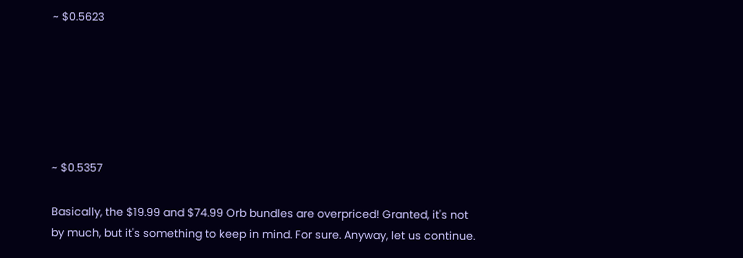~ $0.5623






~ $0.5357

Basically, the $19.99 and $74.99 Orb bundles are overpriced! Granted, it's not by much, but it's something to keep in mind. For sure. Anyway, let us continue.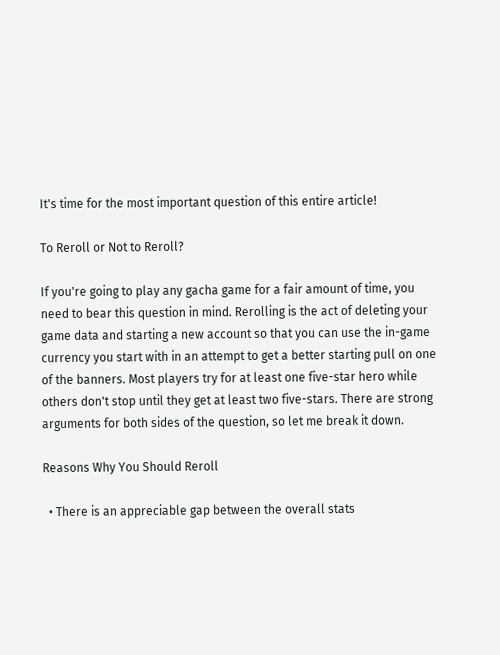It's time for the most important question of this entire article!

To Reroll or Not to Reroll?

If you're going to play any gacha game for a fair amount of time, you need to bear this question in mind. Rerolling is the act of deleting your game data and starting a new account so that you can use the in-game currency you start with in an attempt to get a better starting pull on one of the banners. Most players try for at least one five-star hero while others don't stop until they get at least two five-stars. There are strong arguments for both sides of the question, so let me break it down.

Reasons Why You Should Reroll

  • There is an appreciable gap between the overall stats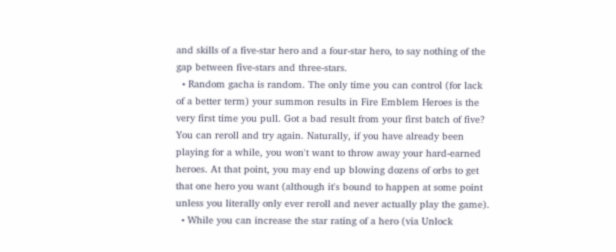and skills of a five-star hero and a four-star hero, to say nothing of the gap between five-stars and three-stars.
  • Random gacha is random. The only time you can control (for lack of a better term) your summon results in Fire Emblem Heroes is the very first time you pull. Got a bad result from your first batch of five? You can reroll and try again. Naturally, if you have already been playing for a while, you won't want to throw away your hard-earned heroes. At that point, you may end up blowing dozens of orbs to get that one hero you want (although it's bound to happen at some point unless you literally only ever reroll and never actually play the game).
  • While you can increase the star rating of a hero (via Unlock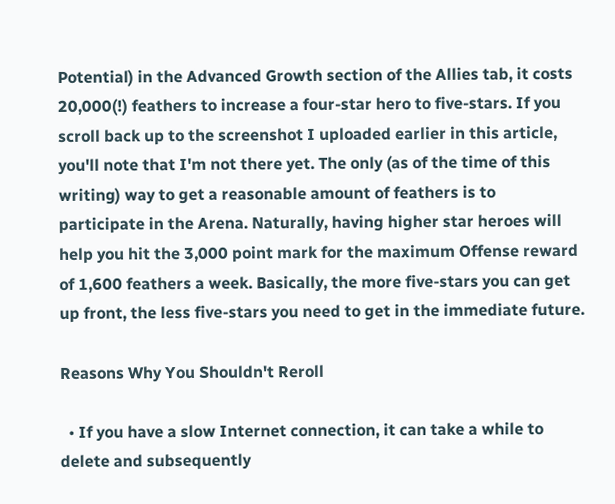Potential) in the Advanced Growth section of the Allies tab, it costs 20,000(!) feathers to increase a four-star hero to five-stars. If you scroll back up to the screenshot I uploaded earlier in this article, you'll note that I'm not there yet. The only (as of the time of this writing) way to get a reasonable amount of feathers is to participate in the Arena. Naturally, having higher star heroes will help you hit the 3,000 point mark for the maximum Offense reward of 1,600 feathers a week. Basically, the more five-stars you can get up front, the less five-stars you need to get in the immediate future.

Reasons Why You Shouldn't Reroll

  • If you have a slow Internet connection, it can take a while to delete and subsequently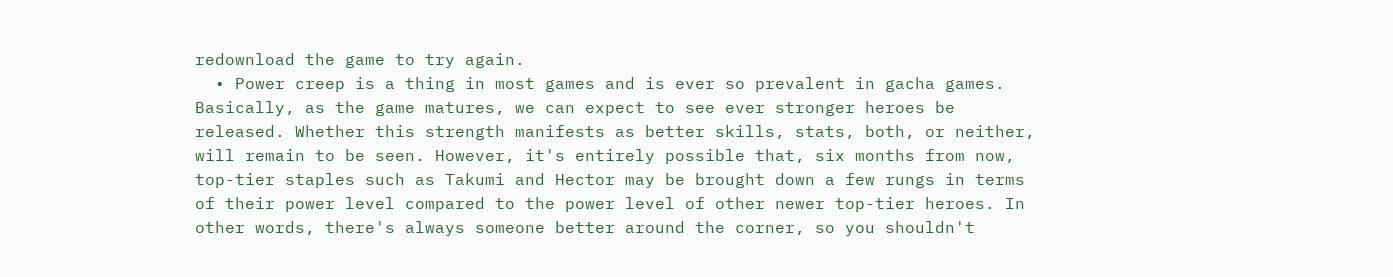redownload the game to try again.
  • Power creep is a thing in most games and is ever so prevalent in gacha games. Basically, as the game matures, we can expect to see ever stronger heroes be released. Whether this strength manifests as better skills, stats, both, or neither, will remain to be seen. However, it's entirely possible that, six months from now, top-tier staples such as Takumi and Hector may be brought down a few rungs in terms of their power level compared to the power level of other newer top-tier heroes. In other words, there's always someone better around the corner, so you shouldn't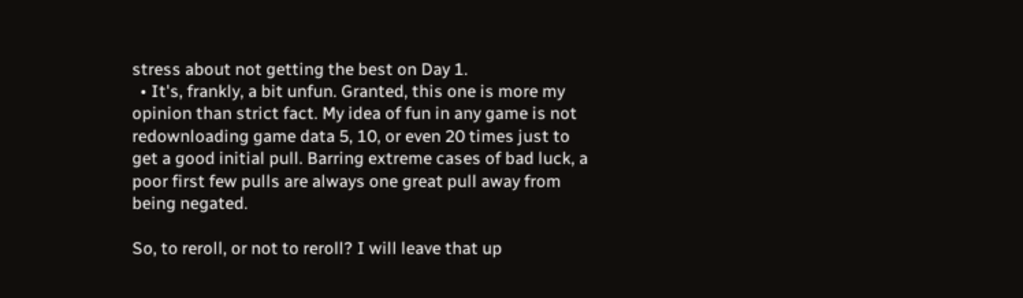stress about not getting the best on Day 1.
  • It's, frankly, a bit unfun. Granted, this one is more my opinion than strict fact. My idea of fun in any game is not redownloading game data 5, 10, or even 20 times just to get a good initial pull. Barring extreme cases of bad luck, a poor first few pulls are always one great pull away from being negated.

So, to reroll, or not to reroll? I will leave that up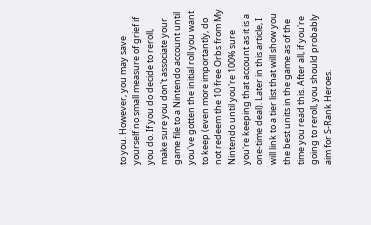to you. However, you may save yourself no small measure of grief if you do. If you do decide to reroll, make sure you don't associate your game file to a Nintendo account until you've gotten the initial roll you want to keep (even more importantly, do not redeem the 10 free Orbs from My Nintendo until you're 100% sure you're keeping that account as it is a one-time deal). Later in this article, I will link to a tier list that will show you the best units in the game as of the time you read this. After all, if you're going to reroll, you should probably aim for S-Rank Heroes.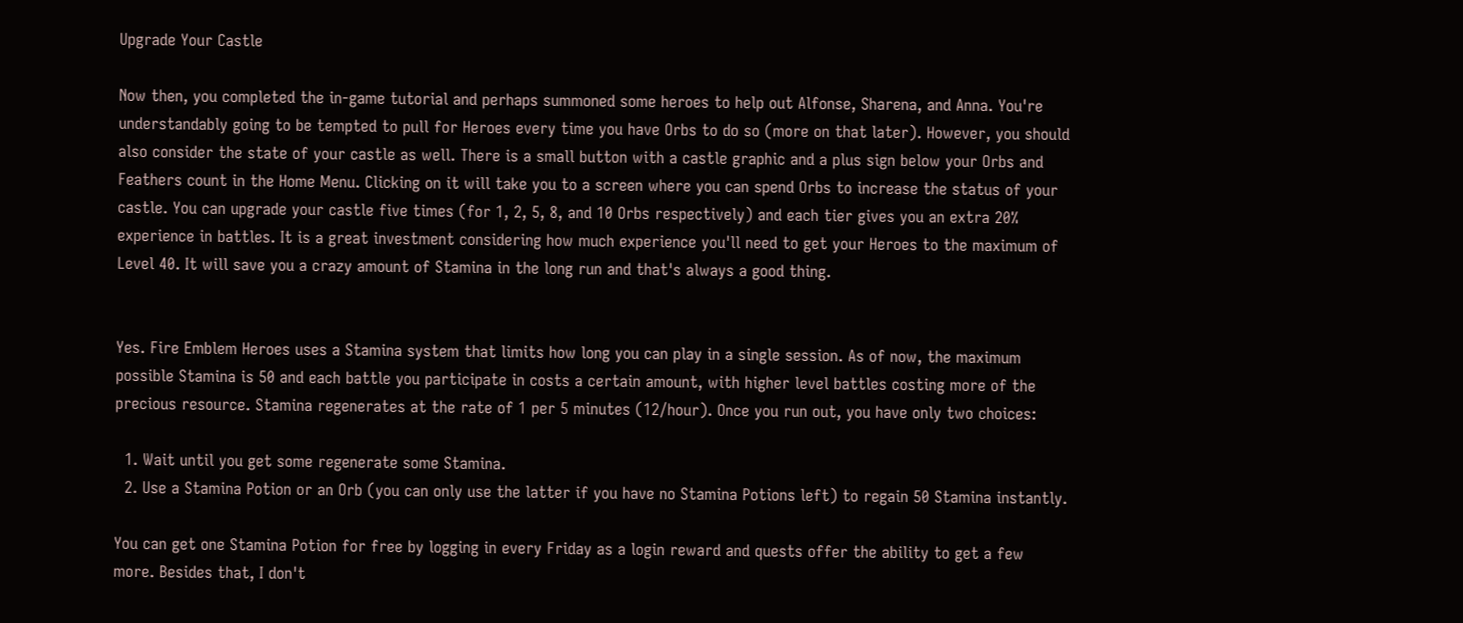Upgrade Your Castle

Now then, you completed the in-game tutorial and perhaps summoned some heroes to help out Alfonse, Sharena, and Anna. You're understandably going to be tempted to pull for Heroes every time you have Orbs to do so (more on that later). However, you should also consider the state of your castle as well. There is a small button with a castle graphic and a plus sign below your Orbs and Feathers count in the Home Menu. Clicking on it will take you to a screen where you can spend Orbs to increase the status of your castle. You can upgrade your castle five times (for 1, 2, 5, 8, and 10 Orbs respectively) and each tier gives you an extra 20% experience in battles. It is a great investment considering how much experience you'll need to get your Heroes to the maximum of Level 40. It will save you a crazy amount of Stamina in the long run and that's always a good thing.


Yes. Fire Emblem Heroes uses a Stamina system that limits how long you can play in a single session. As of now, the maximum possible Stamina is 50 and each battle you participate in costs a certain amount, with higher level battles costing more of the precious resource. Stamina regenerates at the rate of 1 per 5 minutes (12/hour). Once you run out, you have only two choices:

  1. Wait until you get some regenerate some Stamina.
  2. Use a Stamina Potion or an Orb (you can only use the latter if you have no Stamina Potions left) to regain 50 Stamina instantly.

You can get one Stamina Potion for free by logging in every Friday as a login reward and quests offer the ability to get a few more. Besides that, I don't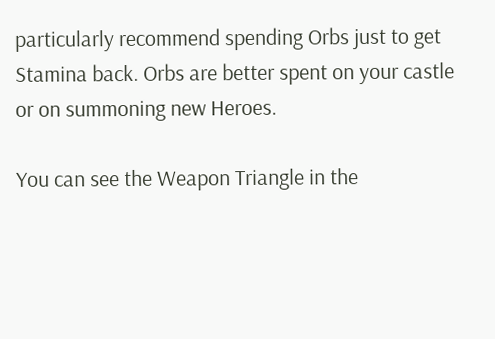particularly recommend spending Orbs just to get Stamina back. Orbs are better spent on your castle or on summoning new Heroes.

You can see the Weapon Triangle in the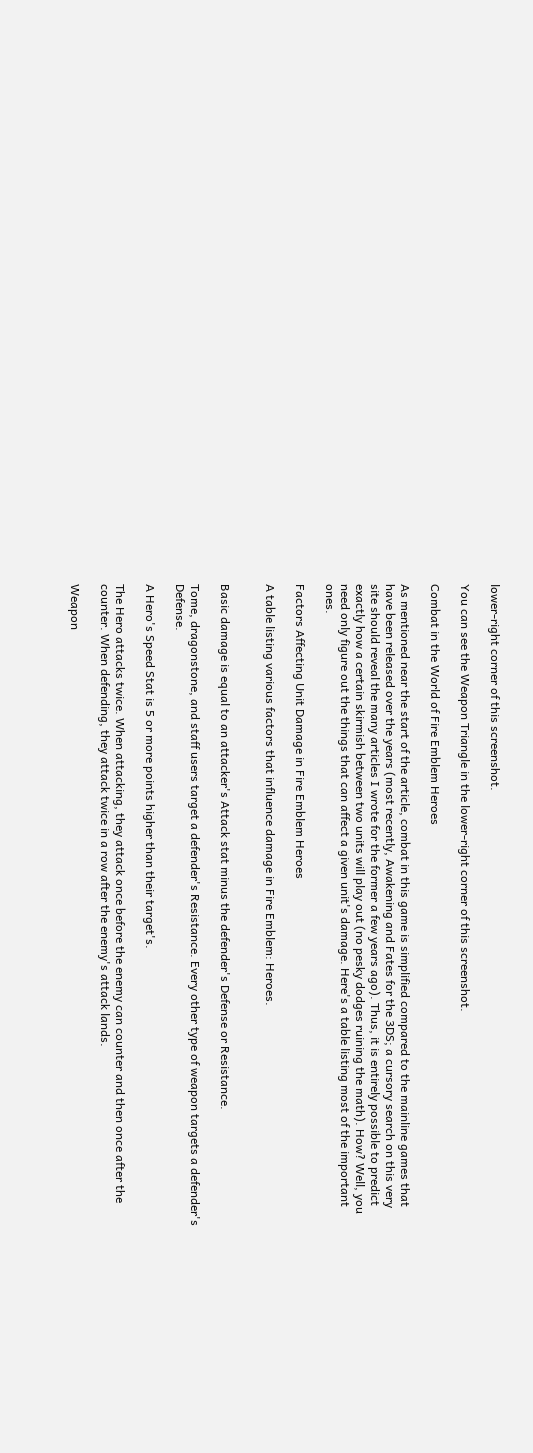lower-right corner of this screenshot.

You can see the Weapon Triangle in the lower-right corner of this screenshot.

Combat in the World of Fire Emblem Heroes

As mentioned near the start of the article, combat in this game is simplified compared to the mainline games that have been released over the years (most recently, Awakening and Fates for the 3DS; a cursory search on this very site should reveal the many articles I wrote for the former a few years ago). Thus, it is entirely possible to predict exactly how a certain skirmish between two units will play out (no pesky dodges ruining the math). How? Well, you need only figure out the things that can affect a given unit's damage. Here's a table listing most of the important ones.

Factors Affecting Unit Damage in Fire Emblem Heroes

A table listing various factors that influence damage in Fire Emblem: Heroes.


Basic damage is equal to an attacker's Attack stat minus the defender's Defense or Resistance.

Tome, dragonstone, and staff users target a defender's Resistance. Every other type of weapon targets a defender's Defense.

A Hero's Speed Stat is 5 or more points higher than their target's.

The Hero attacks twice. When attacking, they attack once before the enemy can counter and then once after the counter. When defending, they attack twice in a row after the enemy's attack lands.

Weapon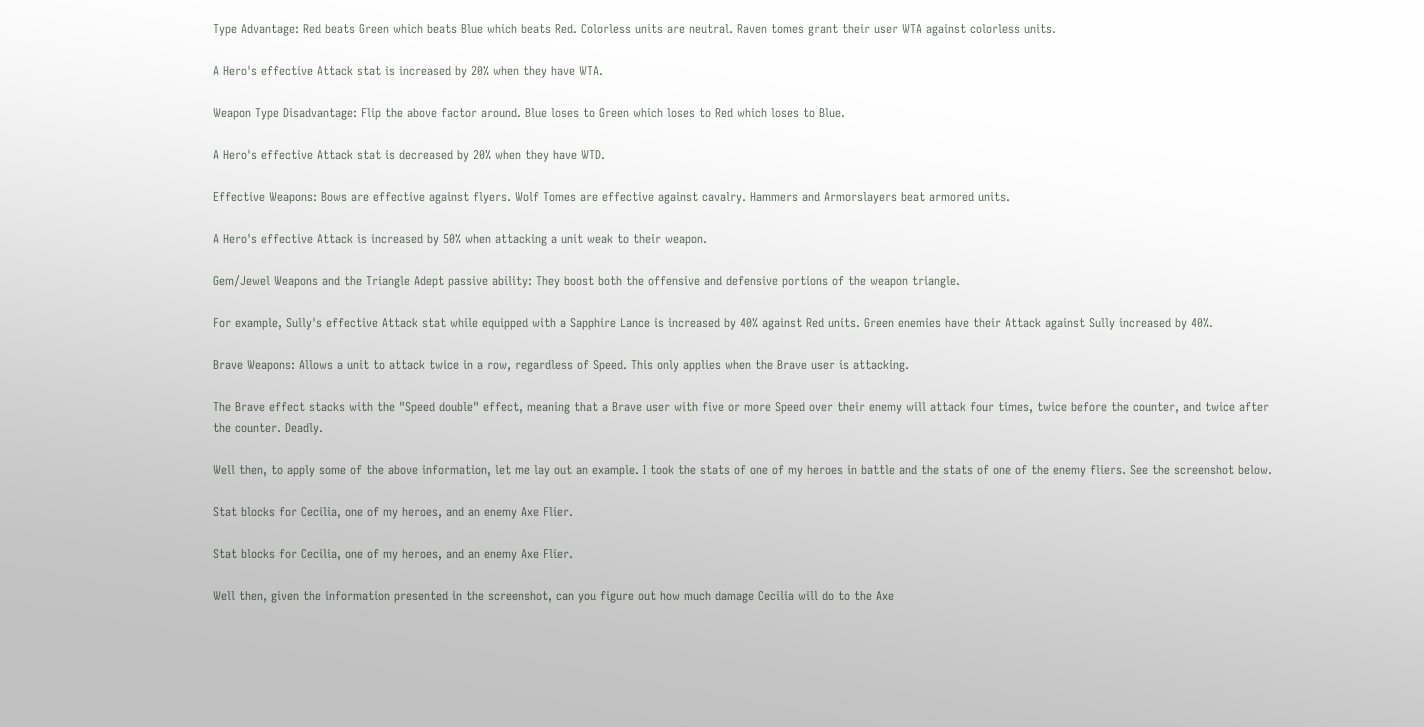Type Advantage: Red beats Green which beats Blue which beats Red. Colorless units are neutral. Raven tomes grant their user WTA against colorless units.

A Hero's effective Attack stat is increased by 20% when they have WTA.

Weapon Type Disadvantage: Flip the above factor around. Blue loses to Green which loses to Red which loses to Blue.

A Hero's effective Attack stat is decreased by 20% when they have WTD.

Effective Weapons: Bows are effective against flyers. Wolf Tomes are effective against cavalry. Hammers and Armorslayers beat armored units.

A Hero's effective Attack is increased by 50% when attacking a unit weak to their weapon.

Gem/Jewel Weapons and the Triangle Adept passive ability: They boost both the offensive and defensive portions of the weapon triangle.

For example, Sully's effective Attack stat while equipped with a Sapphire Lance is increased by 40% against Red units. Green enemies have their Attack against Sully increased by 40%.

Brave Weapons: Allows a unit to attack twice in a row, regardless of Speed. This only applies when the Brave user is attacking.

The Brave effect stacks with the "Speed double" effect, meaning that a Brave user with five or more Speed over their enemy will attack four times, twice before the counter, and twice after the counter. Deadly.

Well then, to apply some of the above information, let me lay out an example. I took the stats of one of my heroes in battle and the stats of one of the enemy fliers. See the screenshot below.

Stat blocks for Cecilia, one of my heroes, and an enemy Axe Flier.

Stat blocks for Cecilia, one of my heroes, and an enemy Axe Flier.

Well then, given the information presented in the screenshot, can you figure out how much damage Cecilia will do to the Axe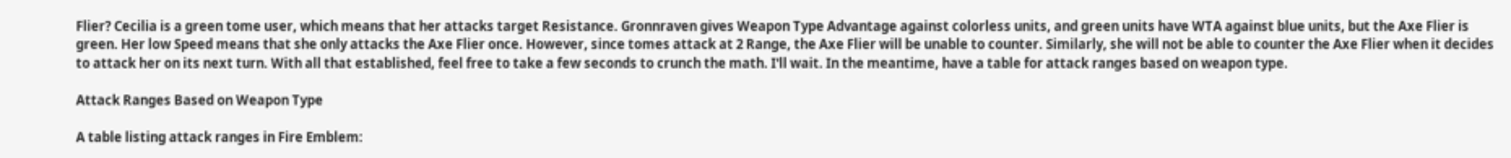Flier? Cecilia is a green tome user, which means that her attacks target Resistance. Gronnraven gives Weapon Type Advantage against colorless units, and green units have WTA against blue units, but the Axe Flier is green. Her low Speed means that she only attacks the Axe Flier once. However, since tomes attack at 2 Range, the Axe Flier will be unable to counter. Similarly, she will not be able to counter the Axe Flier when it decides to attack her on its next turn. With all that established, feel free to take a few seconds to crunch the math. I'll wait. In the meantime, have a table for attack ranges based on weapon type.

Attack Ranges Based on Weapon Type

A table listing attack ranges in Fire Emblem: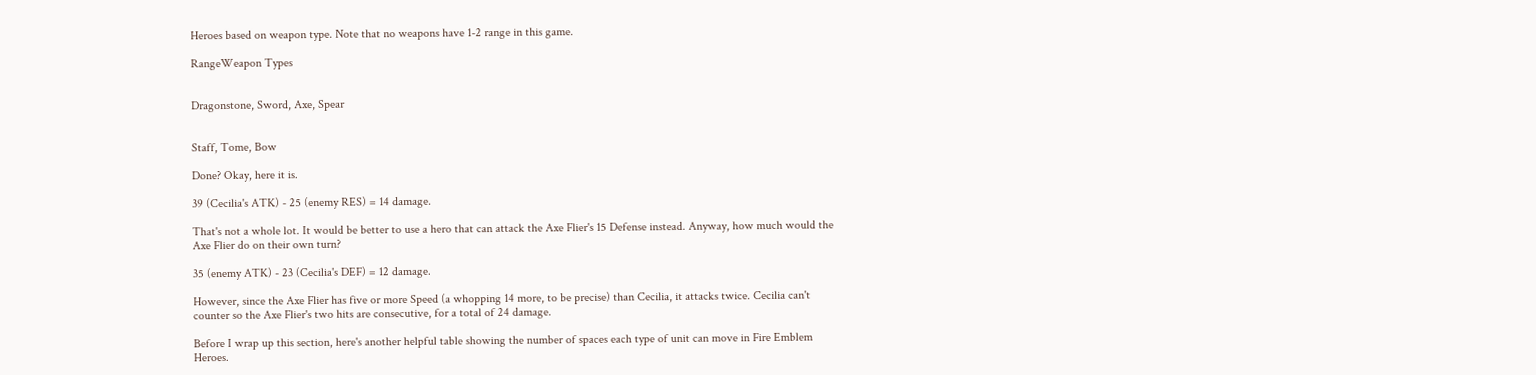Heroes based on weapon type. Note that no weapons have 1-2 range in this game.

RangeWeapon Types


Dragonstone, Sword, Axe, Spear


Staff, Tome, Bow

Done? Okay, here it is.

39 (Cecilia's ATK) - 25 (enemy RES) = 14 damage.

That's not a whole lot. It would be better to use a hero that can attack the Axe Flier's 15 Defense instead. Anyway, how much would the Axe Flier do on their own turn?

35 (enemy ATK) - 23 (Cecilia's DEF) = 12 damage.

However, since the Axe Flier has five or more Speed (a whopping 14 more, to be precise) than Cecilia, it attacks twice. Cecilia can't counter so the Axe Flier's two hits are consecutive, for a total of 24 damage.

Before I wrap up this section, here's another helpful table showing the number of spaces each type of unit can move in Fire Emblem Heroes.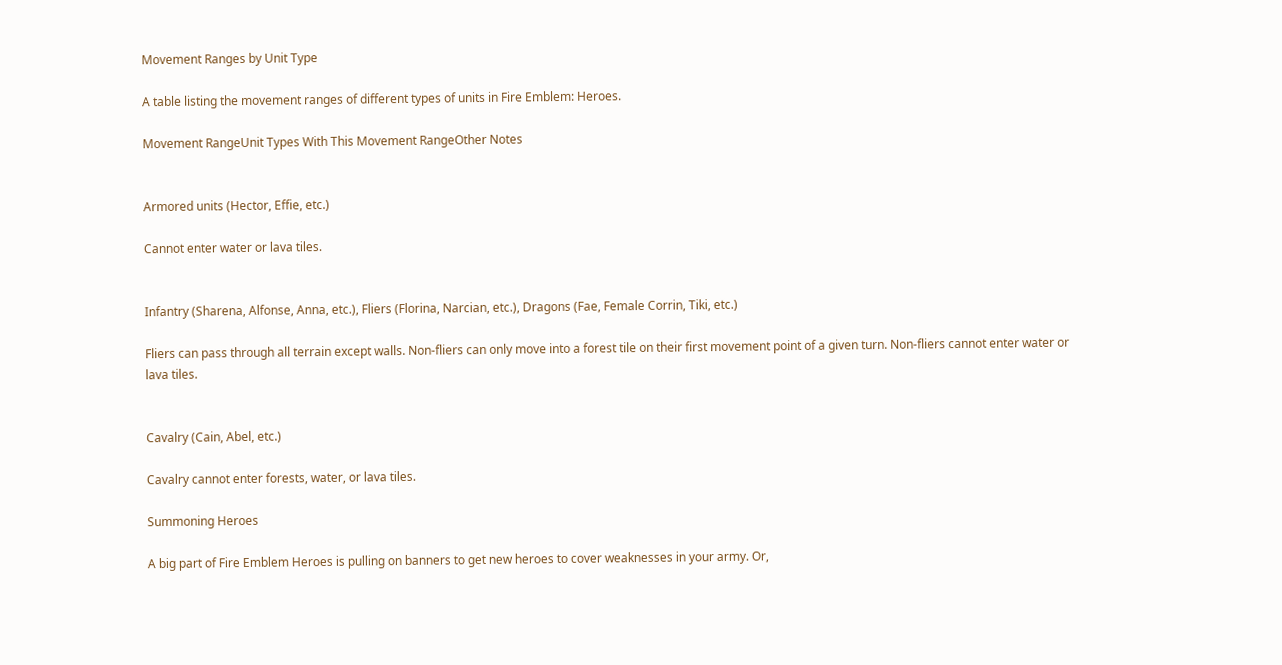Movement Ranges by Unit Type

A table listing the movement ranges of different types of units in Fire Emblem: Heroes.

Movement RangeUnit Types With This Movement RangeOther Notes


Armored units (Hector, Effie, etc.)

Cannot enter water or lava tiles.


Infantry (Sharena, Alfonse, Anna, etc.), Fliers (Florina, Narcian, etc.), Dragons (Fae, Female Corrin, Tiki, etc.)

Fliers can pass through all terrain except walls. Non-fliers can only move into a forest tile on their first movement point of a given turn. Non-fliers cannot enter water or lava tiles.


Cavalry (Cain, Abel, etc.)

Cavalry cannot enter forests, water, or lava tiles.

Summoning Heroes

A big part of Fire Emblem Heroes is pulling on banners to get new heroes to cover weaknesses in your army. Or,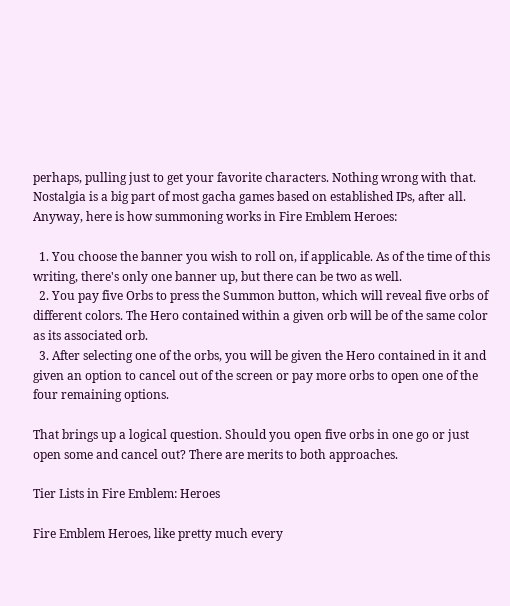perhaps, pulling just to get your favorite characters. Nothing wrong with that. Nostalgia is a big part of most gacha games based on established IPs, after all. Anyway, here is how summoning works in Fire Emblem Heroes:

  1. You choose the banner you wish to roll on, if applicable. As of the time of this writing, there's only one banner up, but there can be two as well.
  2. You pay five Orbs to press the Summon button, which will reveal five orbs of different colors. The Hero contained within a given orb will be of the same color as its associated orb.
  3. After selecting one of the orbs, you will be given the Hero contained in it and given an option to cancel out of the screen or pay more orbs to open one of the four remaining options.

That brings up a logical question. Should you open five orbs in one go or just open some and cancel out? There are merits to both approaches.

Tier Lists in Fire Emblem: Heroes

Fire Emblem Heroes, like pretty much every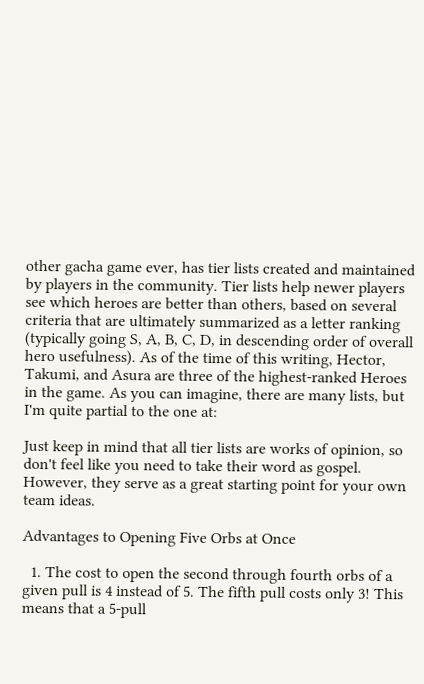other gacha game ever, has tier lists created and maintained by players in the community. Tier lists help newer players see which heroes are better than others, based on several criteria that are ultimately summarized as a letter ranking (typically going S, A, B, C, D, in descending order of overall hero usefulness). As of the time of this writing, Hector, Takumi, and Asura are three of the highest-ranked Heroes in the game. As you can imagine, there are many lists, but I'm quite partial to the one at:

Just keep in mind that all tier lists are works of opinion, so don't feel like you need to take their word as gospel. However, they serve as a great starting point for your own team ideas.

Advantages to Opening Five Orbs at Once

  1. The cost to open the second through fourth orbs of a given pull is 4 instead of 5. The fifth pull costs only 3! This means that a 5-pull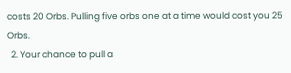costs 20 Orbs. Pulling five orbs one at a time would cost you 25 Orbs.
  2. Your chance to pull a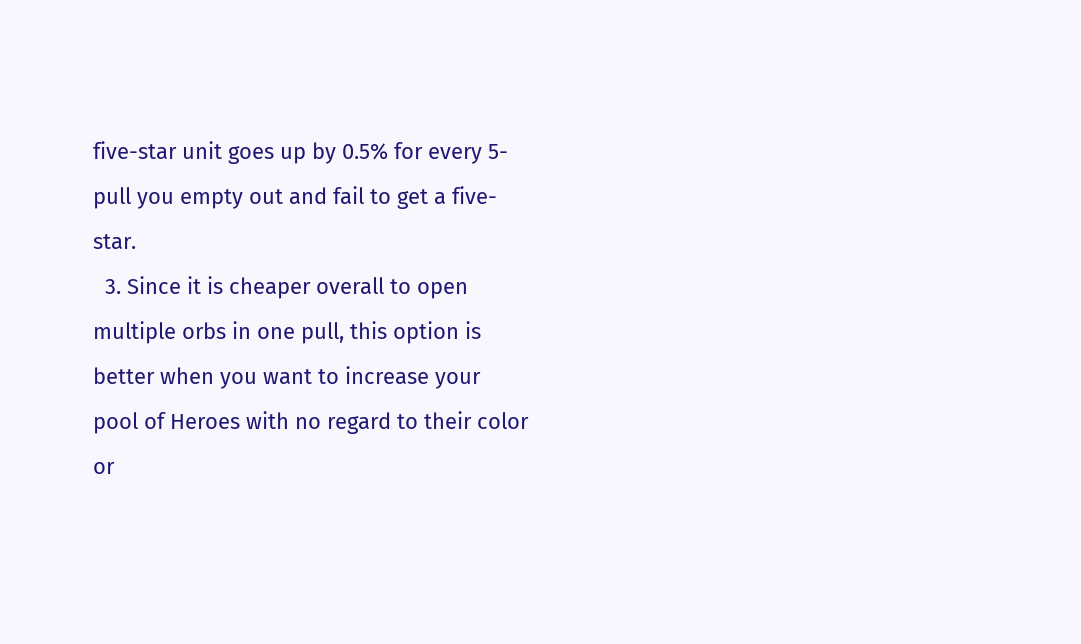five-star unit goes up by 0.5% for every 5-pull you empty out and fail to get a five-star.
  3. Since it is cheaper overall to open multiple orbs in one pull, this option is better when you want to increase your pool of Heroes with no regard to their color or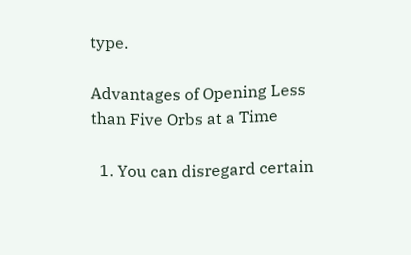type.

Advantages of Opening Less than Five Orbs at a Time

  1. You can disregard certain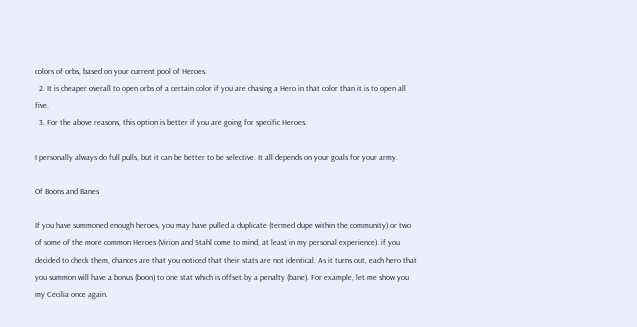colors of orbs, based on your current pool of Heroes.
  2. It is cheaper overall to open orbs of a certain color if you are chasing a Hero in that color than it is to open all five.
  3. For the above reasons, this option is better if you are going for specific Heroes.

I personally always do full pulls, but it can be better to be selective. It all depends on your goals for your army.

Of Boons and Banes

If you have summoned enough heroes, you may have pulled a duplicate (termed dupe within the community) or two of some of the more common Heroes (Virion and Stahl come to mind, at least in my personal experience). if you decided to check them, chances are that you noticed that their stats are not identical. As it turns out, each hero that you summon will have a bonus (boon) to one stat which is offset by a penalty (bane). For example, let me show you my Cecilia once again.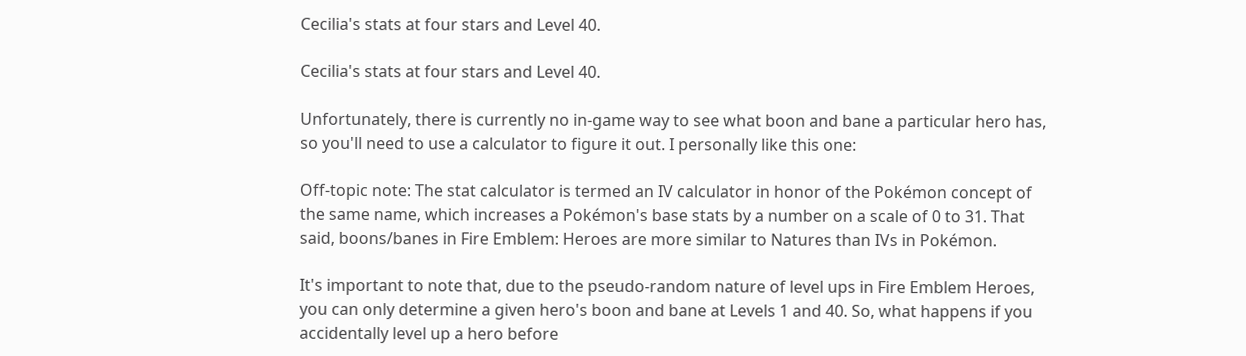Cecilia's stats at four stars and Level 40.

Cecilia's stats at four stars and Level 40.

Unfortunately, there is currently no in-game way to see what boon and bane a particular hero has, so you'll need to use a calculator to figure it out. I personally like this one:

Off-topic note: The stat calculator is termed an IV calculator in honor of the Pokémon concept of the same name, which increases a Pokémon's base stats by a number on a scale of 0 to 31. That said, boons/banes in Fire Emblem: Heroes are more similar to Natures than IVs in Pokémon.

It's important to note that, due to the pseudo-random nature of level ups in Fire Emblem Heroes, you can only determine a given hero's boon and bane at Levels 1 and 40. So, what happens if you accidentally level up a hero before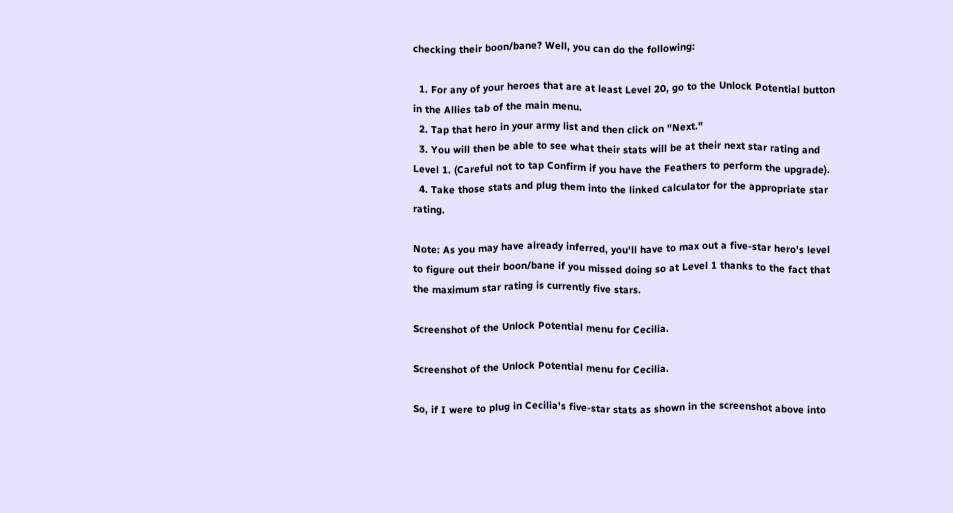checking their boon/bane? Well, you can do the following:

  1. For any of your heroes that are at least Level 20, go to the Unlock Potential button in the Allies tab of the main menu.
  2. Tap that hero in your army list and then click on "Next."
  3. You will then be able to see what their stats will be at their next star rating and Level 1. (Careful not to tap Confirm if you have the Feathers to perform the upgrade).
  4. Take those stats and plug them into the linked calculator for the appropriate star rating.

Note: As you may have already inferred, you'll have to max out a five-star hero's level to figure out their boon/bane if you missed doing so at Level 1 thanks to the fact that the maximum star rating is currently five stars.

Screenshot of the Unlock Potential menu for Cecilia.

Screenshot of the Unlock Potential menu for Cecilia.

So, if I were to plug in Cecilia's five-star stats as shown in the screenshot above into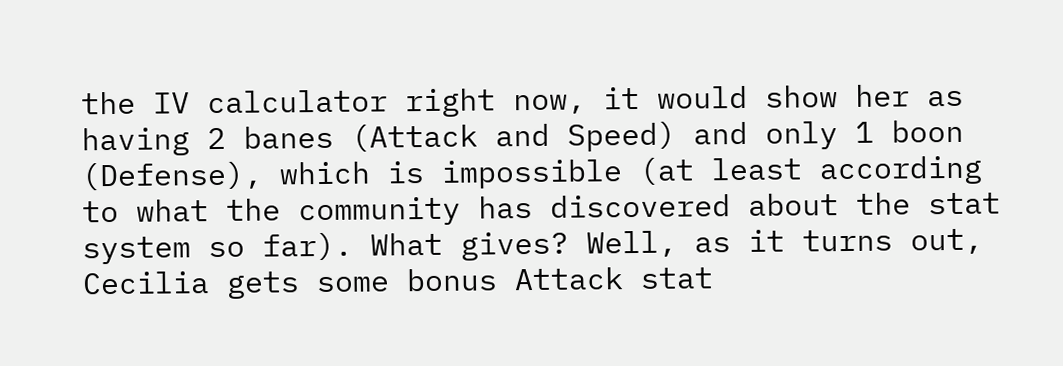the IV calculator right now, it would show her as having 2 banes (Attack and Speed) and only 1 boon (Defense), which is impossible (at least according to what the community has discovered about the stat system so far). What gives? Well, as it turns out, Cecilia gets some bonus Attack stat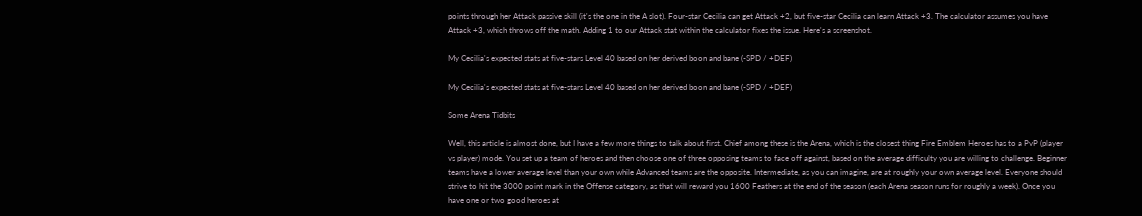points through her Attack passive skill (it's the one in the A slot). Four-star Cecilia can get Attack +2, but five-star Cecilia can learn Attack +3. The calculator assumes you have Attack +3, which throws off the math. Adding 1 to our Attack stat within the calculator fixes the issue. Here's a screenshot.

My Cecilia's expected stats at five-stars Level 40 based on her derived boon and bane (-SPD / +DEF)

My Cecilia's expected stats at five-stars Level 40 based on her derived boon and bane (-SPD / +DEF)

Some Arena Tidbits

Well, this article is almost done, but I have a few more things to talk about first. Chief among these is the Arena, which is the closest thing Fire Emblem Heroes has to a PvP (player vs player) mode. You set up a team of heroes and then choose one of three opposing teams to face off against, based on the average difficulty you are willing to challenge. Beginner teams have a lower average level than your own while Advanced teams are the opposite. Intermediate, as you can imagine, are at roughly your own average level. Everyone should strive to hit the 3000 point mark in the Offense category, as that will reward you 1600 Feathers at the end of the season (each Arena season runs for roughly a week). Once you have one or two good heroes at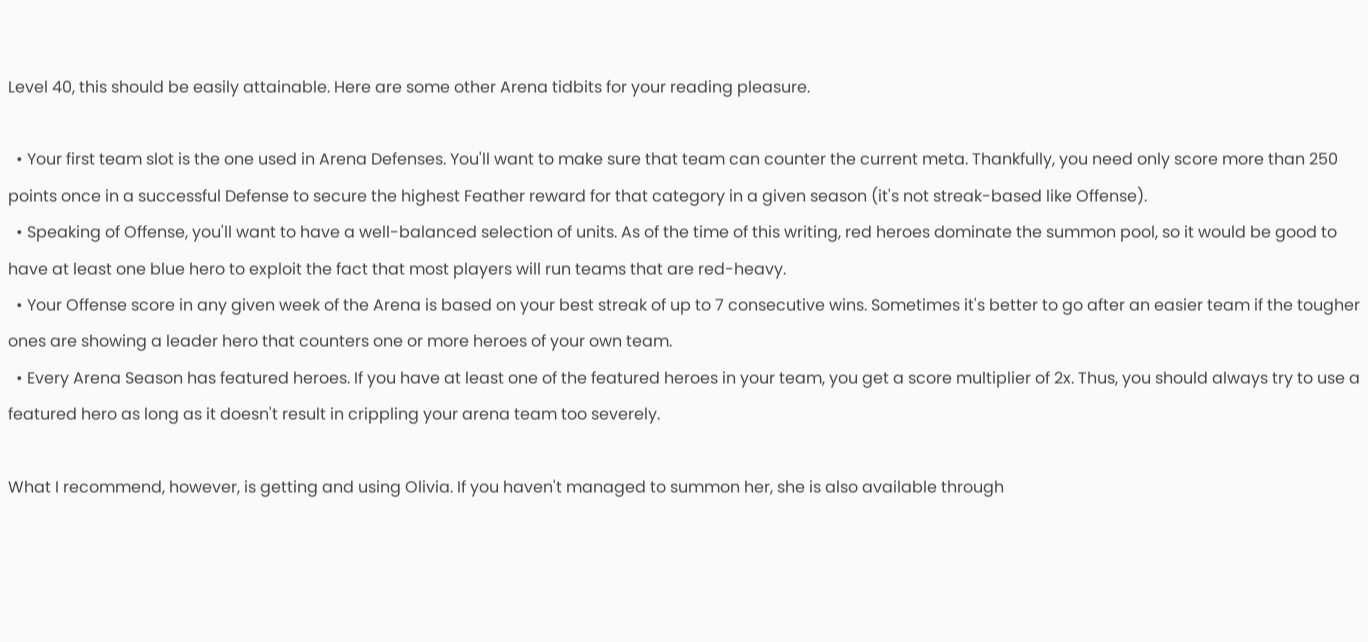Level 40, this should be easily attainable. Here are some other Arena tidbits for your reading pleasure.

  • Your first team slot is the one used in Arena Defenses. You'll want to make sure that team can counter the current meta. Thankfully, you need only score more than 250 points once in a successful Defense to secure the highest Feather reward for that category in a given season (it's not streak-based like Offense).
  • Speaking of Offense, you'll want to have a well-balanced selection of units. As of the time of this writing, red heroes dominate the summon pool, so it would be good to have at least one blue hero to exploit the fact that most players will run teams that are red-heavy.
  • Your Offense score in any given week of the Arena is based on your best streak of up to 7 consecutive wins. Sometimes it's better to go after an easier team if the tougher ones are showing a leader hero that counters one or more heroes of your own team.
  • Every Arena Season has featured heroes. If you have at least one of the featured heroes in your team, you get a score multiplier of 2x. Thus, you should always try to use a featured hero as long as it doesn't result in crippling your arena team too severely.

What I recommend, however, is getting and using Olivia. If you haven't managed to summon her, she is also available through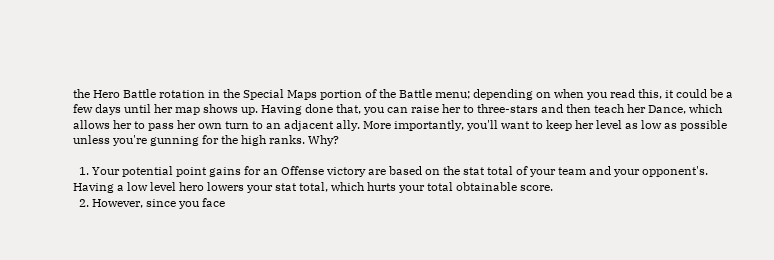the Hero Battle rotation in the Special Maps portion of the Battle menu; depending on when you read this, it could be a few days until her map shows up. Having done that, you can raise her to three-stars and then teach her Dance, which allows her to pass her own turn to an adjacent ally. More importantly, you'll want to keep her level as low as possible unless you're gunning for the high ranks. Why?

  1. Your potential point gains for an Offense victory are based on the stat total of your team and your opponent's. Having a low level hero lowers your stat total, which hurts your total obtainable score.
  2. However, since you face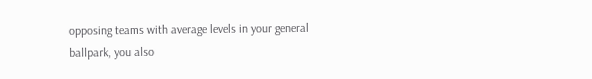opposing teams with average levels in your general ballpark, you also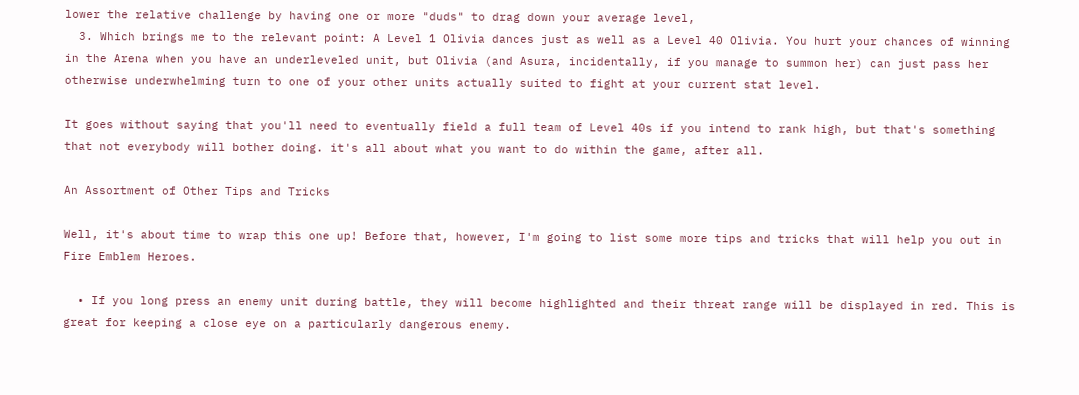lower the relative challenge by having one or more "duds" to drag down your average level,
  3. Which brings me to the relevant point: A Level 1 Olivia dances just as well as a Level 40 Olivia. You hurt your chances of winning in the Arena when you have an underleveled unit, but Olivia (and Asura, incidentally, if you manage to summon her) can just pass her otherwise underwhelming turn to one of your other units actually suited to fight at your current stat level.

It goes without saying that you'll need to eventually field a full team of Level 40s if you intend to rank high, but that's something that not everybody will bother doing. it's all about what you want to do within the game, after all.

An Assortment of Other Tips and Tricks

Well, it's about time to wrap this one up! Before that, however, I'm going to list some more tips and tricks that will help you out in Fire Emblem Heroes.

  • If you long press an enemy unit during battle, they will become highlighted and their threat range will be displayed in red. This is great for keeping a close eye on a particularly dangerous enemy.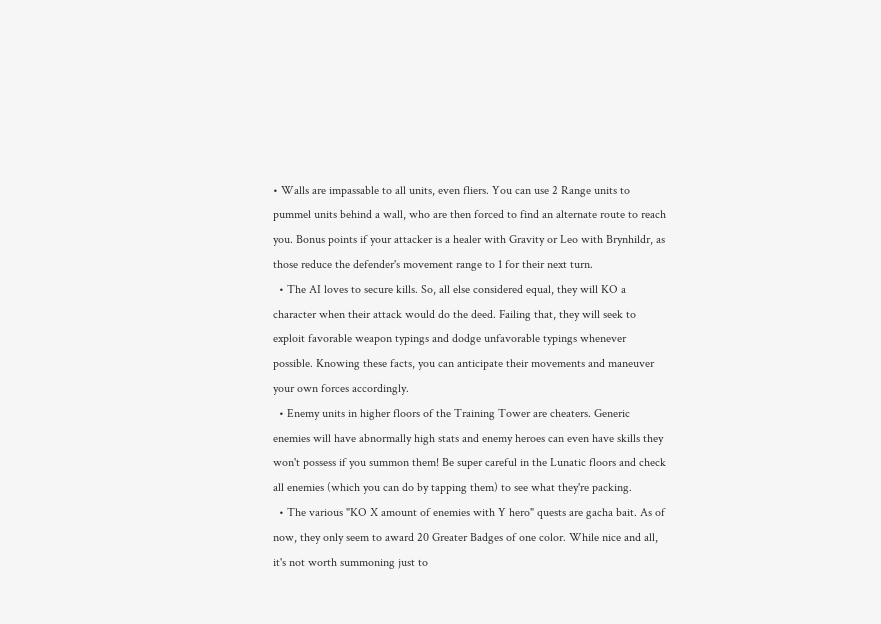• Walls are impassable to all units, even fliers. You can use 2 Range units to pummel units behind a wall, who are then forced to find an alternate route to reach you. Bonus points if your attacker is a healer with Gravity or Leo with Brynhildr, as those reduce the defender's movement range to 1 for their next turn.
  • The AI loves to secure kills. So, all else considered equal, they will KO a character when their attack would do the deed. Failing that, they will seek to exploit favorable weapon typings and dodge unfavorable typings whenever possible. Knowing these facts, you can anticipate their movements and maneuver your own forces accordingly.
  • Enemy units in higher floors of the Training Tower are cheaters. Generic enemies will have abnormally high stats and enemy heroes can even have skills they won't possess if you summon them! Be super careful in the Lunatic floors and check all enemies (which you can do by tapping them) to see what they're packing.
  • The various "KO X amount of enemies with Y hero" quests are gacha bait. As of now, they only seem to award 20 Greater Badges of one color. While nice and all, it's not worth summoning just to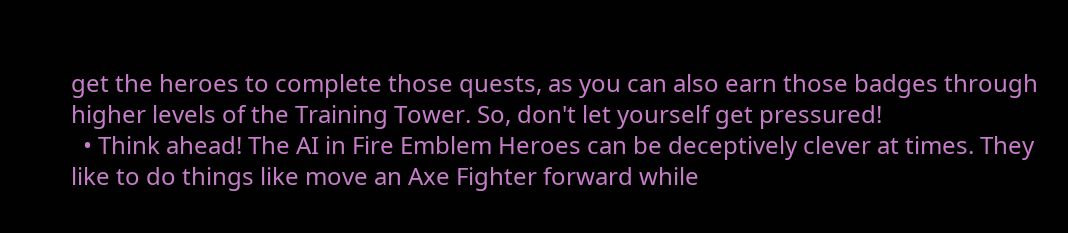get the heroes to complete those quests, as you can also earn those badges through higher levels of the Training Tower. So, don't let yourself get pressured!
  • Think ahead! The AI in Fire Emblem Heroes can be deceptively clever at times. They like to do things like move an Axe Fighter forward while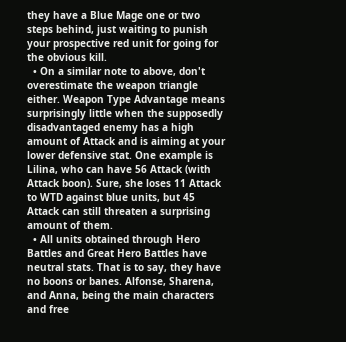they have a Blue Mage one or two steps behind, just waiting to punish your prospective red unit for going for the obvious kill.
  • On a similar note to above, don't overestimate the weapon triangle either. Weapon Type Advantage means surprisingly little when the supposedly disadvantaged enemy has a high amount of Attack and is aiming at your lower defensive stat. One example is Lilina, who can have 56 Attack (with Attack boon). Sure, she loses 11 Attack to WTD against blue units, but 45 Attack can still threaten a surprising amount of them.
  • All units obtained through Hero Battles and Great Hero Battles have neutral stats. That is to say, they have no boons or banes. Alfonse, Sharena, and Anna, being the main characters and free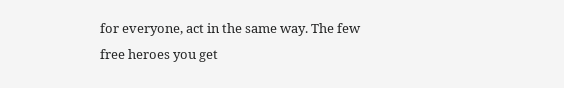for everyone, act in the same way. The few free heroes you get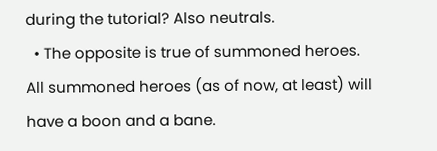during the tutorial? Also neutrals.
  • The opposite is true of summoned heroes. All summoned heroes (as of now, at least) will have a boon and a bane.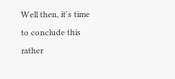Well then, it's time to conclude this rather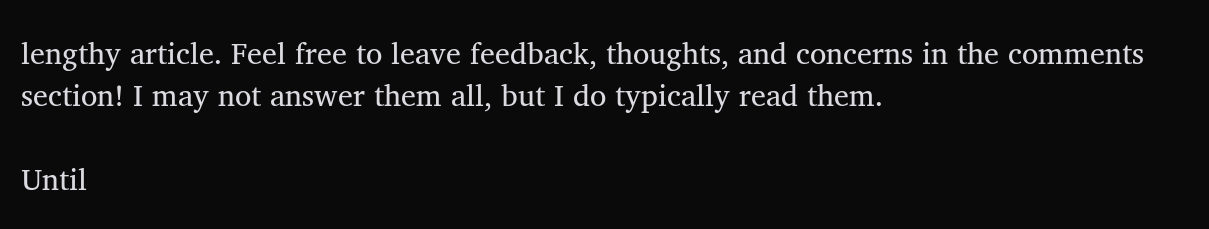lengthy article. Feel free to leave feedback, thoughts, and concerns in the comments section! I may not answer them all, but I do typically read them.

Until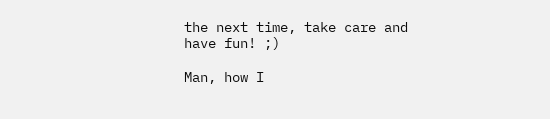the next time, take care and have fun! ;)

Man, how I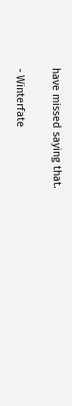have missed saying that.

- Winterfate